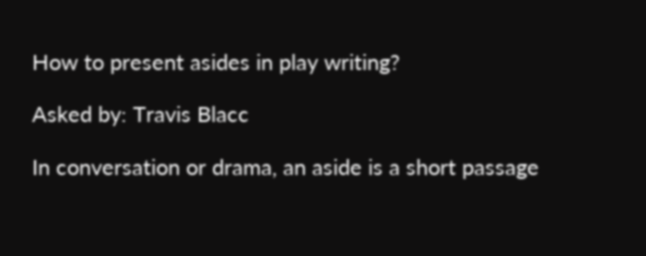How to present asides in play writing?

Asked by: Travis Blacc

In conversation or drama, an aside is a short passage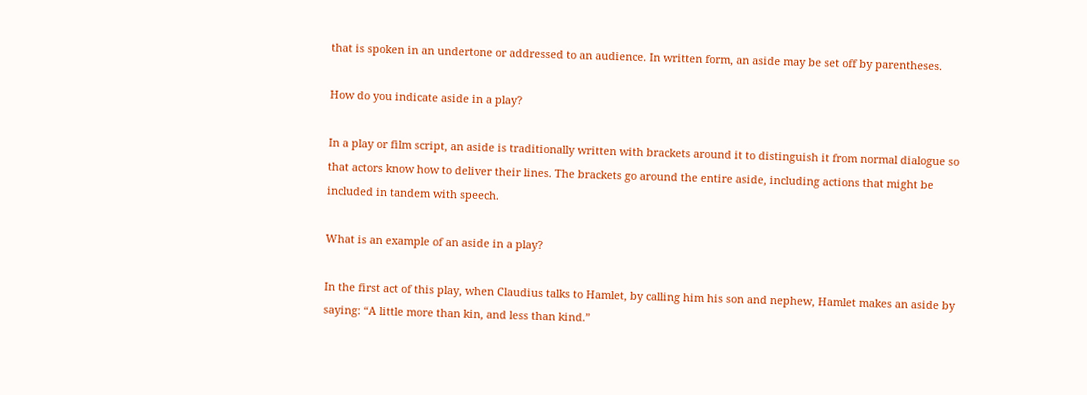that is spoken in an undertone or addressed to an audience. In written form, an aside may be set off by parentheses.

How do you indicate aside in a play?

In a play or film script, an aside is traditionally written with brackets around it to distinguish it from normal dialogue so that actors know how to deliver their lines. The brackets go around the entire aside, including actions that might be included in tandem with speech.

What is an example of an aside in a play?

In the first act of this play, when Claudius talks to Hamlet, by calling him his son and nephew, Hamlet makes an aside by saying: “A little more than kin, and less than kind.”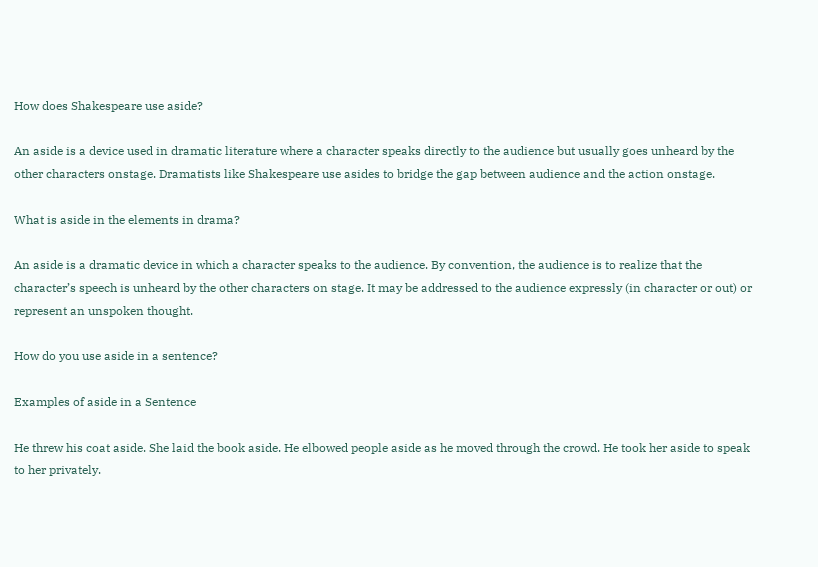How does Shakespeare use aside?

An aside is a device used in dramatic literature where a character speaks directly to the audience but usually goes unheard by the other characters onstage. Dramatists like Shakespeare use asides to bridge the gap between audience and the action onstage.

What is aside in the elements in drama?

An aside is a dramatic device in which a character speaks to the audience. By convention, the audience is to realize that the character’s speech is unheard by the other characters on stage. It may be addressed to the audience expressly (in character or out) or represent an unspoken thought.

How do you use aside in a sentence?

Examples of aside in a Sentence

He threw his coat aside. She laid the book aside. He elbowed people aside as he moved through the crowd. He took her aside to speak to her privately.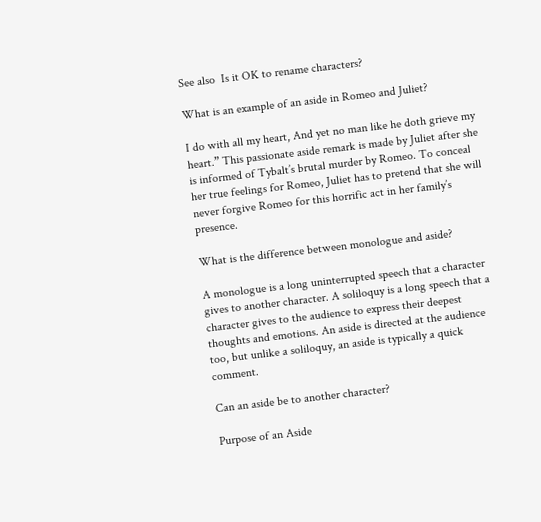See also  Is it OK to rename characters?

What is an example of an aside in Romeo and Juliet?

I do with all my heart, And yet no man like he doth grieve my heart.” This passionate aside remark is made by Juliet after she is informed of Tybalt’s brutal murder by Romeo. To conceal her true feelings for Romeo, Juliet has to pretend that she will never forgive Romeo for this horrific act in her family’s presence.

What is the difference between monologue and aside?

A monologue is a long uninterrupted speech that a character gives to another character. A soliloquy is a long speech that a character gives to the audience to express their deepest thoughts and emotions. An aside is directed at the audience too, but unlike a soliloquy, an aside is typically a quick comment.

Can an aside be to another character?

Purpose of an Aside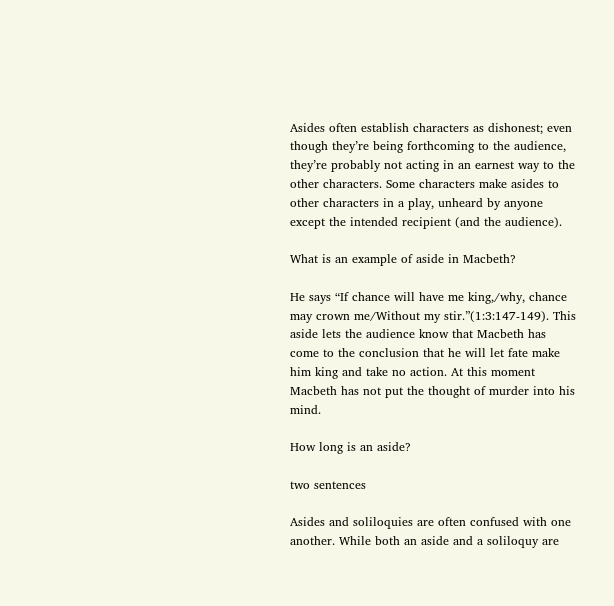Asides often establish characters as dishonest; even though they’re being forthcoming to the audience, they’re probably not acting in an earnest way to the other characters. Some characters make asides to other characters in a play, unheard by anyone except the intended recipient (and the audience).

What is an example of aside in Macbeth?

He says “If chance will have me king,/why, chance may crown me/Without my stir.”(1:3:147-149). This aside lets the audience know that Macbeth has come to the conclusion that he will let fate make him king and take no action. At this moment Macbeth has not put the thought of murder into his mind.

How long is an aside?

two sentences

Asides and soliloquies are often confused with one another. While both an aside and a soliloquy are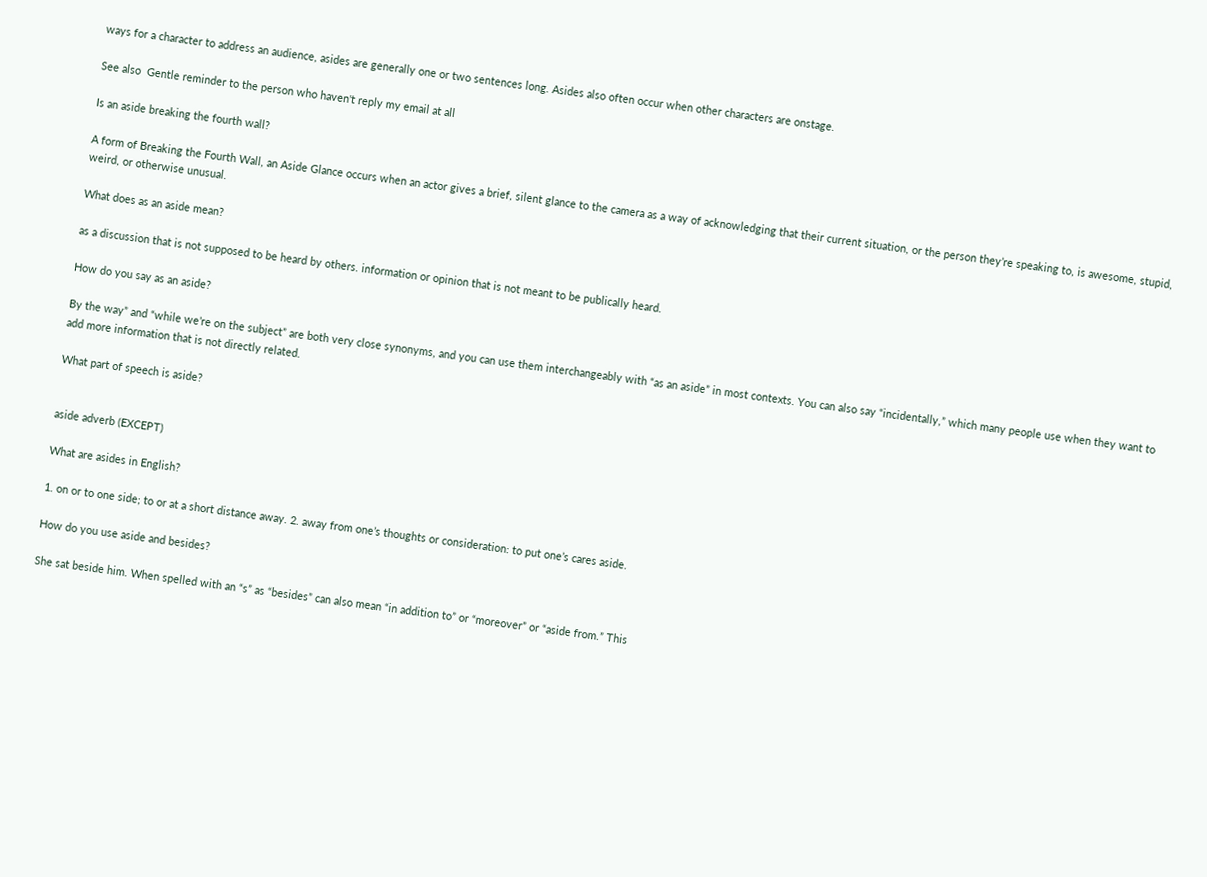ways for a character to address an audience, asides are generally one or two sentences long. Asides also often occur when other characters are onstage.

See also  Gentle reminder to the person who haven't reply my email at all

Is an aside breaking the fourth wall?

A form of Breaking the Fourth Wall, an Aside Glance occurs when an actor gives a brief, silent glance to the camera as a way of acknowledging that their current situation, or the person they’re speaking to, is awesome, stupid, weird, or otherwise unusual.

What does as an aside mean?

as a discussion that is not supposed to be heard by others. information or opinion that is not meant to be publically heard.

How do you say as an aside?

By the way” and “while we’re on the subject” are both very close synonyms, and you can use them interchangeably with “as an aside” in most contexts. You can also say “incidentally,” which many people use when they want to add more information that is not directly related.

What part of speech is aside?


aside adverb (EXCEPT)

What are asides in English?

1. on or to one side; to or at a short distance away. 2. away from one’s thoughts or consideration: to put one’s cares aside.

How do you use aside and besides?

She sat beside him. When spelled with an “s” as “besides” can also mean “in addition to” or “moreover” or “aside from.” This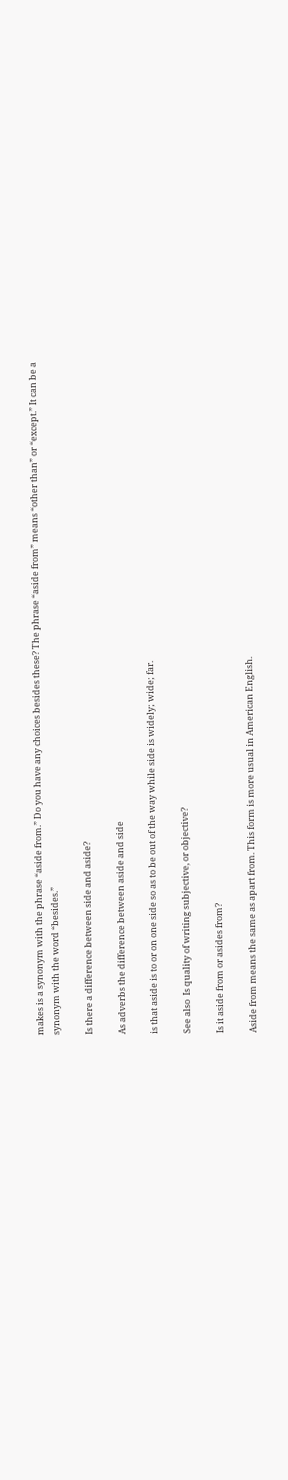makes is a synonym with the phrase “aside from.” Do you have any choices besides these? The phrase “aside from” means “other than” or “except.” It can be a synonym with the word “besides.”

Is there a difference between side and aside?

As adverbs the difference between aside and side

is that aside is to or on one side so as to be out of the way while side is widely; wide; far.

See also  Is quality of writing subjective, or objective?

Is it aside from or asides from?

Aside from means the same as apart from. This form is more usual in American English.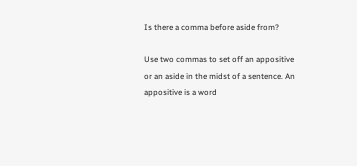Is there a comma before aside from?

Use two commas to set off an appositive or an aside in the midst of a sentence. An appositive is a word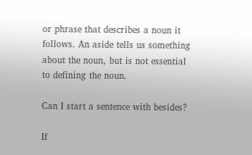or phrase that describes a noun it follows. An aside tells us something about the noun, but is not essential to defining the noun.

Can I start a sentence with besides?

If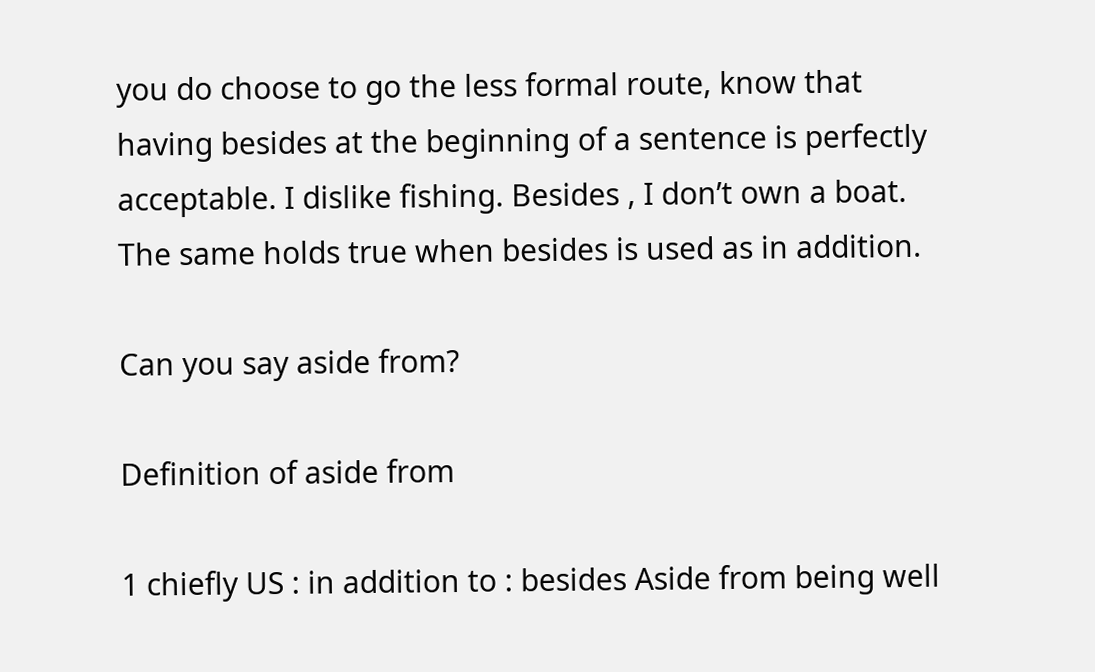you do choose to go the less formal route, know that having besides at the beginning of a sentence is perfectly acceptable. I dislike fishing. Besides , I don’t own a boat. The same holds true when besides is used as in addition.

Can you say aside from?

Definition of aside from

1 chiefly US : in addition to : besides Aside from being well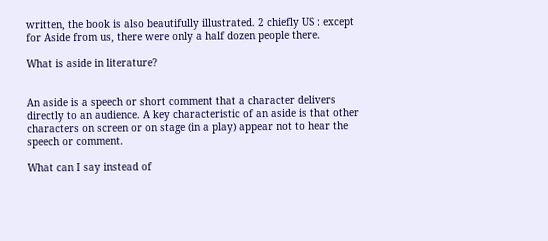written, the book is also beautifully illustrated. 2 chiefly US : except for Aside from us, there were only a half dozen people there.

What is aside in literature?


An aside is a speech or short comment that a character delivers directly to an audience. A key characteristic of an aside is that other characters on screen or on stage (in a play) appear not to hear the speech or comment.

What can I say instead of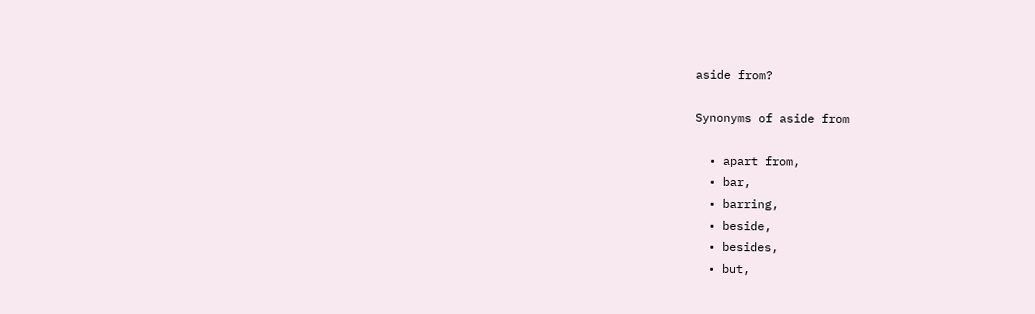aside from?

Synonyms of aside from

  • apart from,
  • bar,
  • barring,
  • beside,
  • besides,
  • but,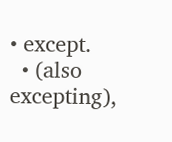• except.
  • (also excepting),